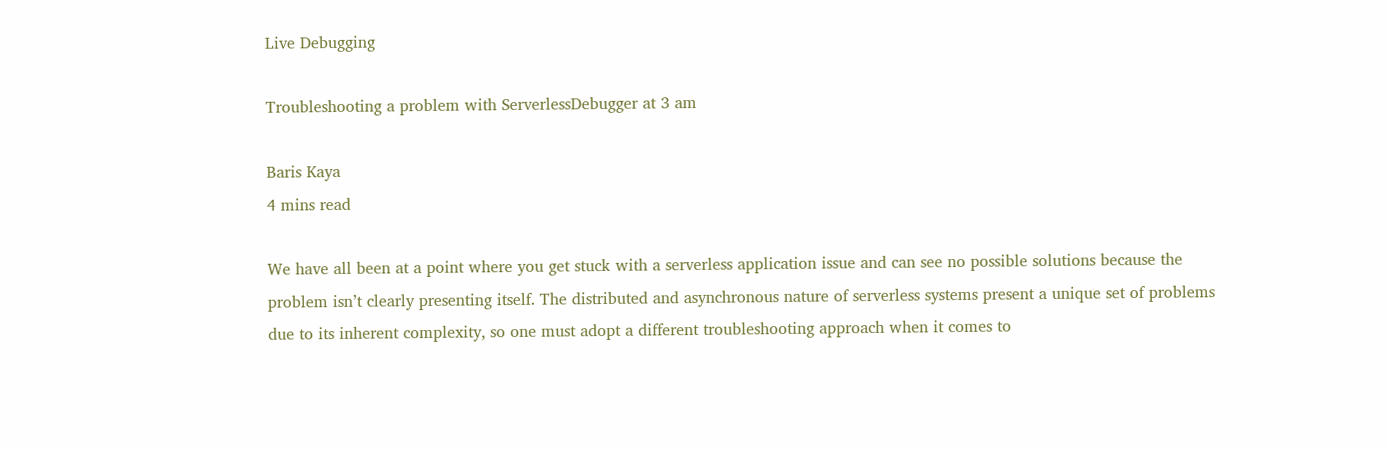Live Debugging

Troubleshooting a problem with ServerlessDebugger at 3 am

Baris Kaya
4 mins read

We have all been at a point where you get stuck with a serverless application issue and can see no possible solutions because the problem isn’t clearly presenting itself. The distributed and asynchronous nature of serverless systems present a unique set of problems due to its inherent complexity, so one must adopt a different troubleshooting approach when it comes to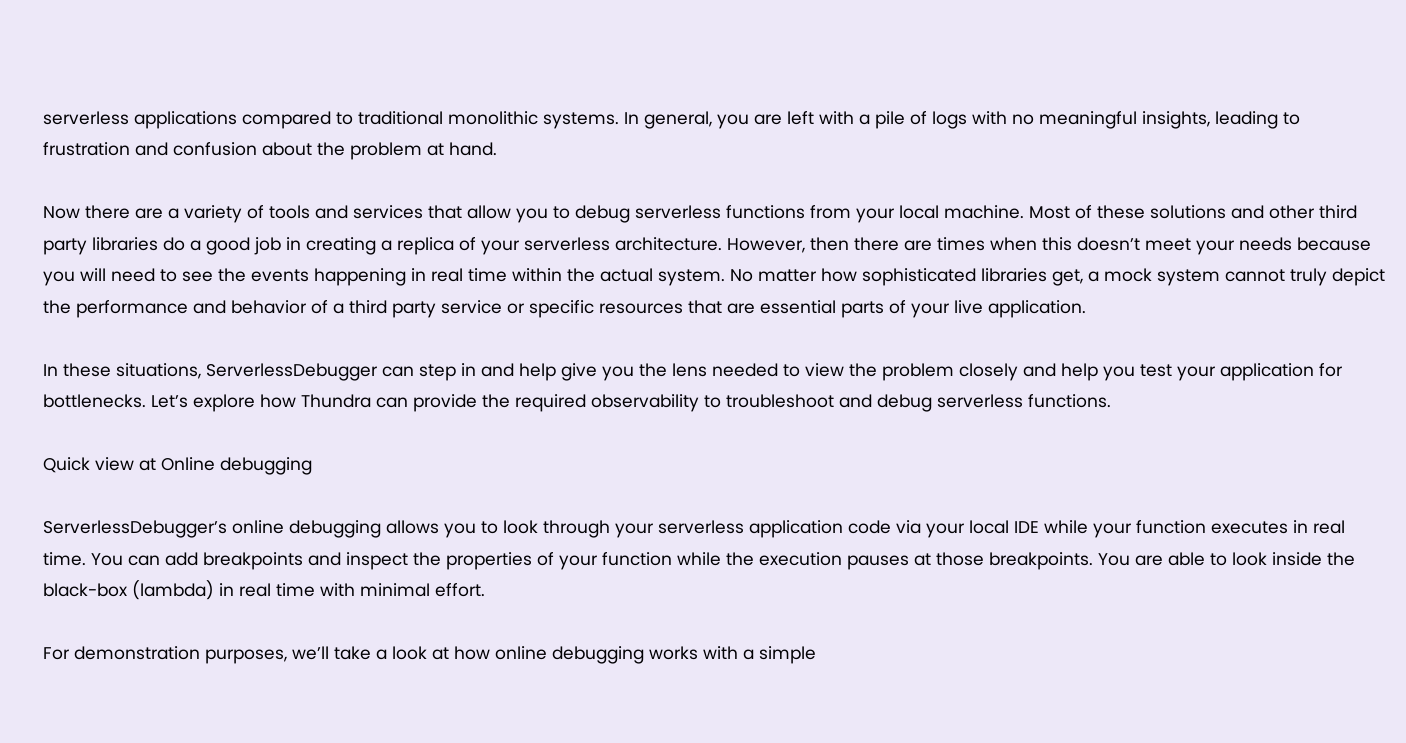serverless applications compared to traditional monolithic systems. In general, you are left with a pile of logs with no meaningful insights, leading to frustration and confusion about the problem at hand.

Now there are a variety of tools and services that allow you to debug serverless functions from your local machine. Most of these solutions and other third party libraries do a good job in creating a replica of your serverless architecture. However, then there are times when this doesn’t meet your needs because you will need to see the events happening in real time within the actual system. No matter how sophisticated libraries get, a mock system cannot truly depict the performance and behavior of a third party service or specific resources that are essential parts of your live application.

In these situations, ServerlessDebugger can step in and help give you the lens needed to view the problem closely and help you test your application for bottlenecks. Let’s explore how Thundra can provide the required observability to troubleshoot and debug serverless functions.

Quick view at Online debugging

ServerlessDebugger’s online debugging allows you to look through your serverless application code via your local IDE while your function executes in real time. You can add breakpoints and inspect the properties of your function while the execution pauses at those breakpoints. You are able to look inside the black-box (lambda) in real time with minimal effort.

For demonstration purposes, we’ll take a look at how online debugging works with a simple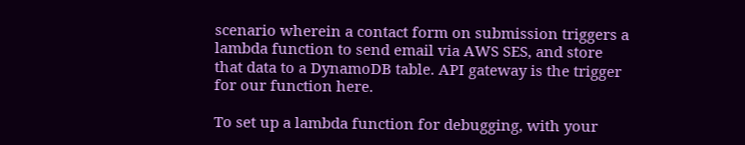scenario wherein a contact form on submission triggers a lambda function to send email via AWS SES, and store that data to a DynamoDB table. API gateway is the trigger for our function here.

To set up a lambda function for debugging, with your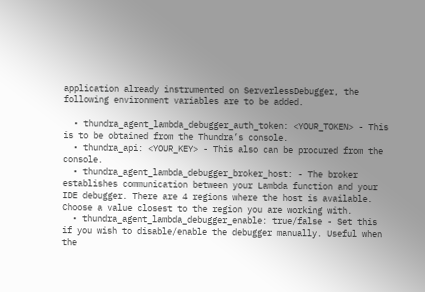application already instrumented on ServerlessDebugger, the following environment variables are to be added.

  • thundra_agent_lambda_debugger_auth_token: <YOUR_TOKEN> - This is to be obtained from the Thundra’s console.
  • thundra_api: <YOUR_KEY> - This also can be procured from the console.
  • thundra_agent_lambda_debugger_broker_host: - The broker establishes communication between your Lambda function and your IDE debugger. There are 4 regions where the host is available. Choose a value closest to the region you are working with.
  • thundra_agent_lambda_debugger_enable: true/false - Set this if you wish to disable/enable the debugger manually. Useful when the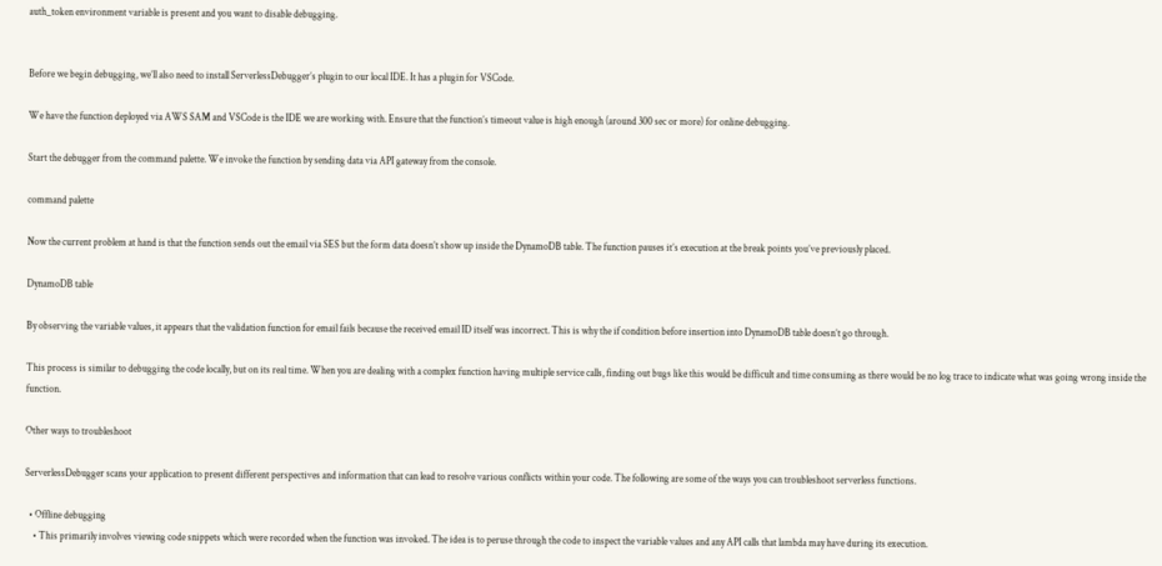auth_token environment variable is present and you want to disable debugging.


Before we begin debugging, we’ll also need to install ServerlessDebugger’s plugin to our local IDE. It has a plugin for VSCode.

We have the function deployed via AWS SAM and VSCode is the IDE we are working with. Ensure that the function’s timeout value is high enough (around 300 sec or more) for online debugging.

Start the debugger from the command palette. We invoke the function by sending data via API gateway from the console.

command palette

Now the current problem at hand is that the function sends out the email via SES but the form data doesn’t show up inside the DynamoDB table. The function pauses it’s execution at the break points you’ve previously placed.

DynamoDB table

By observing the variable values, it appears that the validation function for email fails because the received email ID itself was incorrect. This is why the if condition before insertion into DynamoDB table doesn’t go through.

This process is similar to debugging the code locally, but on its real time. When you are dealing with a complex function having multiple service calls, finding out bugs like this would be difficult and time consuming as there would be no log trace to indicate what was going wrong inside the function.

Other ways to troubleshoot

ServerlessDebugger scans your application to present different perspectives and information that can lead to resolve various conflicts within your code. The following are some of the ways you can troubleshoot serverless functions.

  • Offline debugging
    • This primarily involves viewing code snippets which were recorded when the function was invoked. The idea is to peruse through the code to inspect the variable values and any API calls that lambda may have during its execution.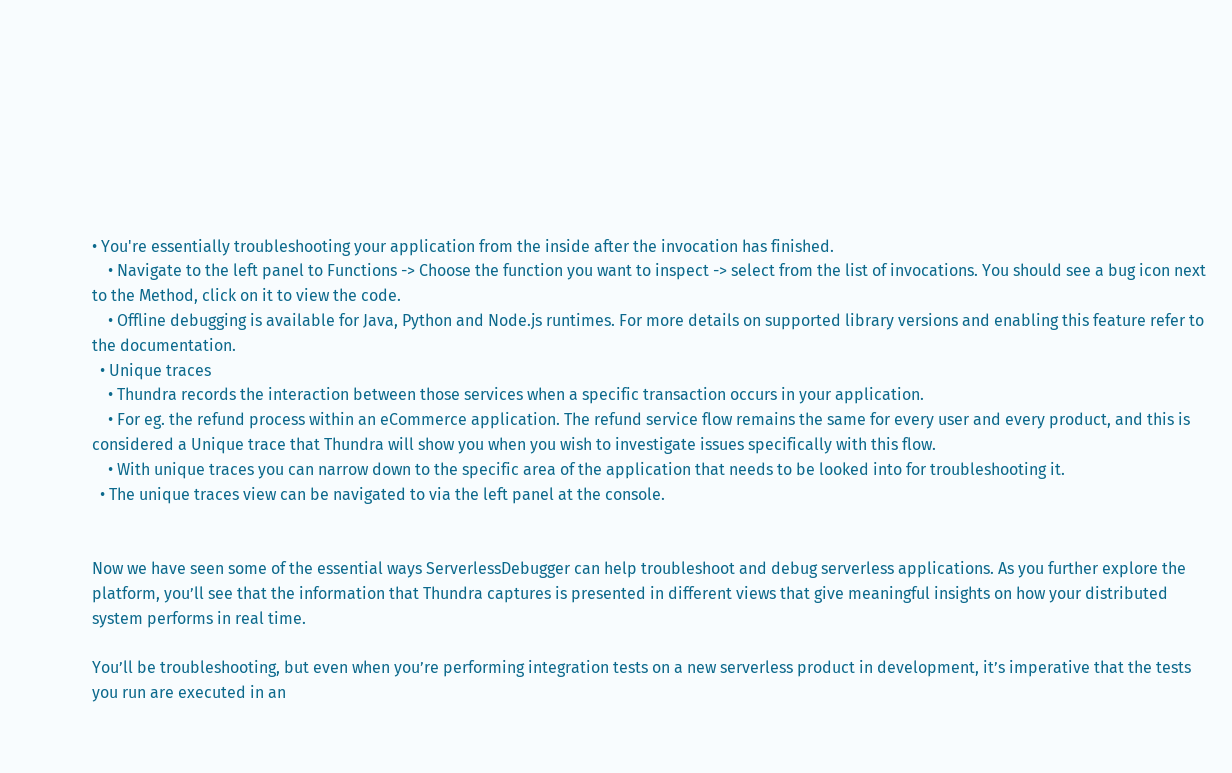• You're essentially troubleshooting your application from the inside after the invocation has finished.
    • Navigate to the left panel to Functions -> Choose the function you want to inspect -> select from the list of invocations. You should see a bug icon next to the Method, click on it to view the code.
    • Offline debugging is available for Java, Python and Node.js runtimes. For more details on supported library versions and enabling this feature refer to the documentation.
  • Unique traces
    • Thundra records the interaction between those services when a specific transaction occurs in your application.
    • For eg. the refund process within an eCommerce application. The refund service flow remains the same for every user and every product, and this is considered a Unique trace that Thundra will show you when you wish to investigate issues specifically with this flow.
    • With unique traces you can narrow down to the specific area of the application that needs to be looked into for troubleshooting it.
  • The unique traces view can be navigated to via the left panel at the console.


Now we have seen some of the essential ways ServerlessDebugger can help troubleshoot and debug serverless applications. As you further explore the platform, you’ll see that the information that Thundra captures is presented in different views that give meaningful insights on how your distributed system performs in real time.

You’ll be troubleshooting, but even when you’re performing integration tests on a new serverless product in development, it’s imperative that the tests you run are executed in an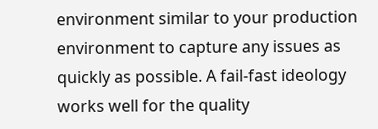environment similar to your production environment to capture any issues as quickly as possible. A fail-fast ideology works well for the quality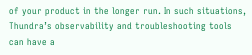of your product in the longer run. In such situations, Thundra’s observability and troubleshooting tools can have a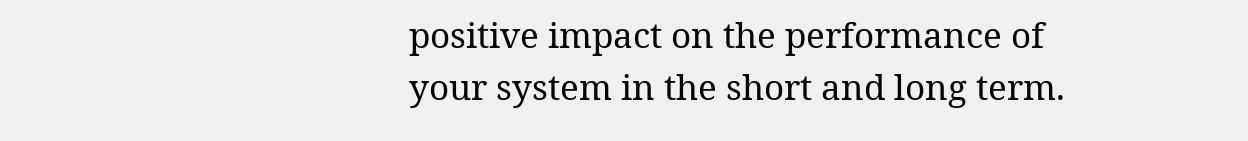positive impact on the performance of your system in the short and long term.